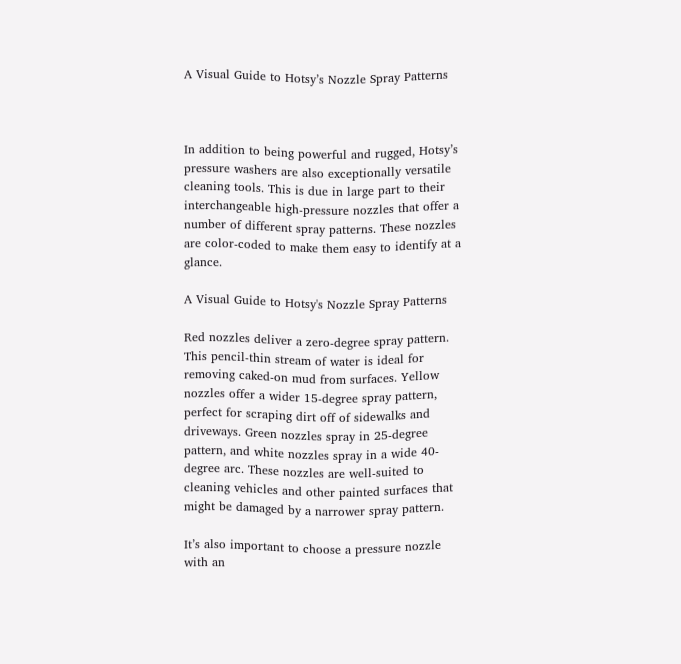A Visual Guide to Hotsy’s Nozzle Spray Patterns



In addition to being powerful and rugged, Hotsy’s pressure washers are also exceptionally versatile cleaning tools. This is due in large part to their interchangeable high-pressure nozzles that offer a number of different spray patterns. These nozzles are color-coded to make them easy to identify at a glance.

A Visual Guide to Hotsy's Nozzle Spray Patterns

Red nozzles deliver a zero-degree spray pattern. This pencil-thin stream of water is ideal for removing caked-on mud from surfaces. Yellow nozzles offer a wider 15-degree spray pattern, perfect for scraping dirt off of sidewalks and driveways. Green nozzles spray in 25-degree pattern, and white nozzles spray in a wide 40-degree arc. These nozzles are well-suited to cleaning vehicles and other painted surfaces that might be damaged by a narrower spray pattern.

It’s also important to choose a pressure nozzle with an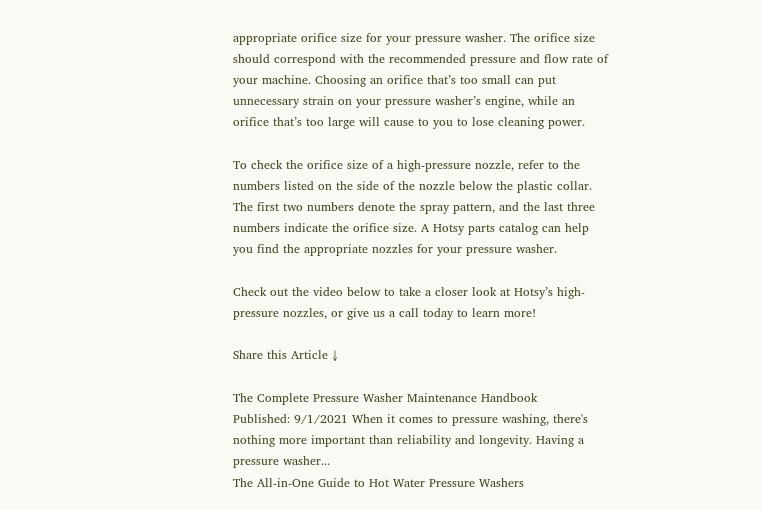appropriate orifice size for your pressure washer. The orifice size should correspond with the recommended pressure and flow rate of your machine. Choosing an orifice that’s too small can put unnecessary strain on your pressure washer’s engine, while an orifice that’s too large will cause to you to lose cleaning power.

To check the orifice size of a high-pressure nozzle, refer to the numbers listed on the side of the nozzle below the plastic collar. The first two numbers denote the spray pattern, and the last three numbers indicate the orifice size. A Hotsy parts catalog can help you find the appropriate nozzles for your pressure washer.

Check out the video below to take a closer look at Hotsy’s high-pressure nozzles, or give us a call today to learn more!

Share this Article ↓

The Complete Pressure Washer Maintenance Handbook
Published: 9/1/2021 When it comes to pressure washing, there's nothing more important than reliability and longevity. Having a pressure washer...
The All-in-One Guide to Hot Water Pressure Washers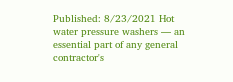Published: 8/23/2021 Hot water pressure washers — an essential part of any general contractor's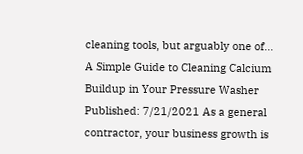cleaning tools, but arguably one of...
A Simple Guide to Cleaning Calcium Buildup in Your Pressure Washer
Published: 7/21/2021 As a general contractor, your business growth is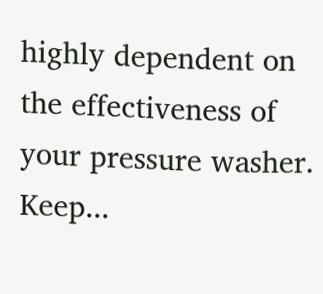highly dependent on the effectiveness of your pressure washer. Keep...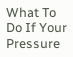What To Do If Your Pressure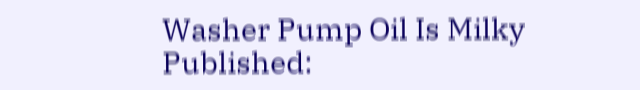Washer Pump Oil Is Milky
Published: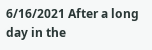6/16/2021 After a long day in the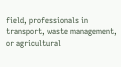field, professionals in transport, waste management, or agricultural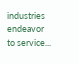industries endeavor to service...